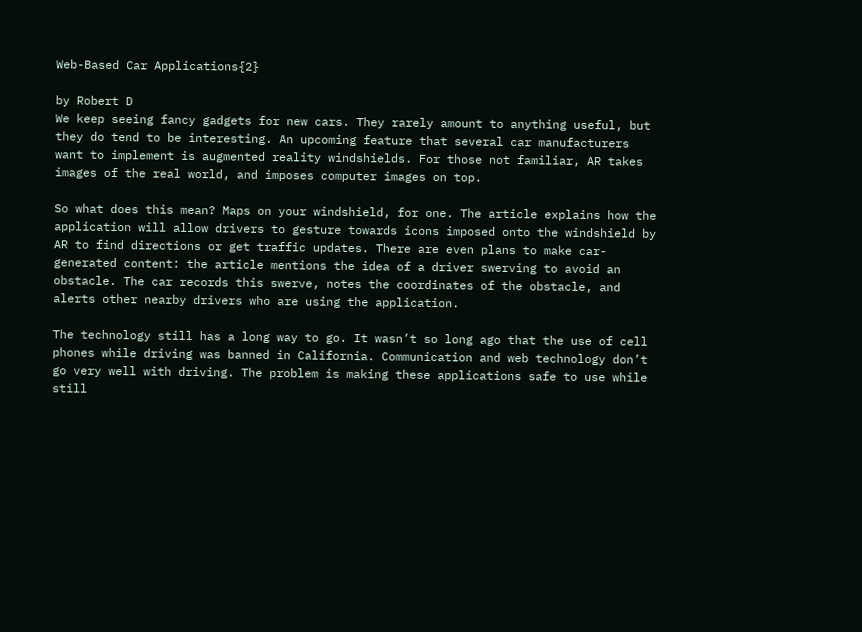Web-Based Car Applications{2}

by Robert D
We keep seeing fancy gadgets for new cars. They rarely amount to anything useful, but they do tend to be interesting. An upcoming feature that several car manufacturers want to implement is augmented reality windshields. For those not familiar, AR takes images of the real world, and imposes computer images on top.

So what does this mean? Maps on your windshield, for one. The article explains how the application will allow drivers to gesture towards icons imposed onto the windshield by AR to find directions or get traffic updates. There are even plans to make car-generated content: the article mentions the idea of a driver swerving to avoid an obstacle. The car records this swerve, notes the coordinates of the obstacle, and alerts other nearby drivers who are using the application.

The technology still has a long way to go. It wasn’t so long ago that the use of cell phones while driving was banned in California. Communication and web technology don’t go very well with driving. The problem is making these applications safe to use while still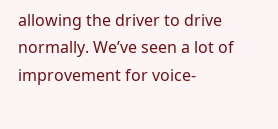allowing the driver to drive normally. We’ve seen a lot of improvement for voice-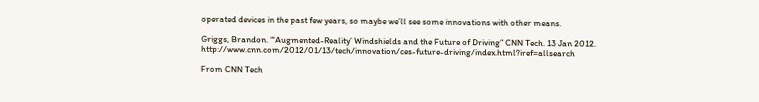operated devices in the past few years, so maybe we’ll see some innovations with other means.

Griggs, Brandon. “‘Augmented-Reality’ Windshields and the Future of Driving” CNN Tech. 13 Jan 2012. http://www.cnn.com/2012/01/13/tech/innovation/ces-future-driving/index.html?iref=allsearch

From CNN Tech